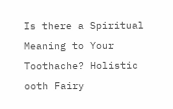Is there a Spiritual Meaning to Your Toothache? Holistic ooth Fairy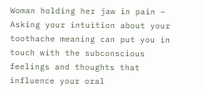Woman holding her jaw in pain – Asking your intuition about your toothache meaning can put you in touch with the subconscious feelings and thoughts that influence your oral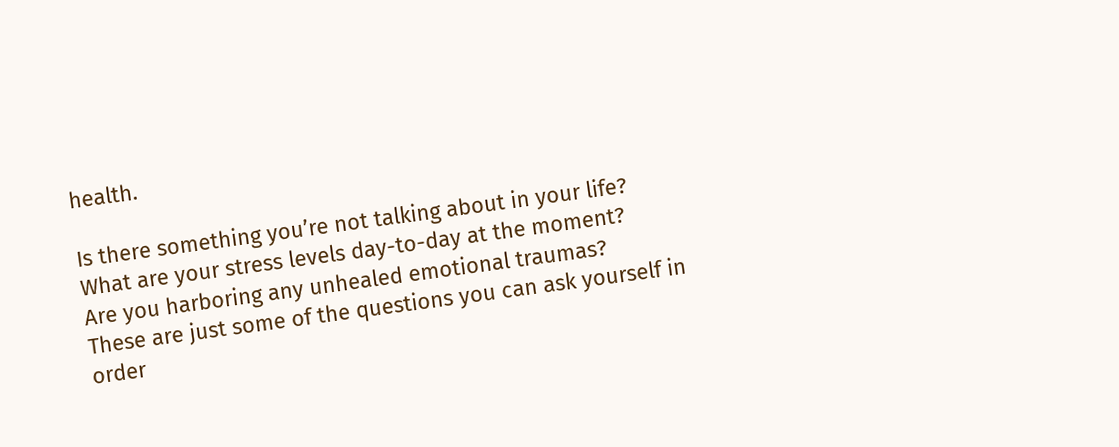health.

Is there something you’re not talking about in your life?
What are your stress levels day-to-day at the moment?
Are you harboring any unhealed emotional traumas?
These are just some of the questions you can ask yourself in order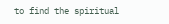to find the spiritual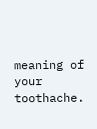meaning of your toothache.